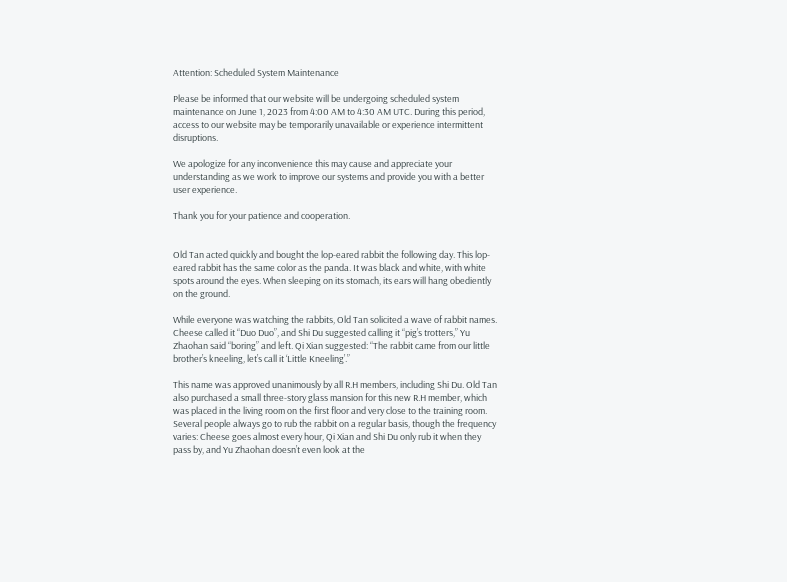Attention: Scheduled System Maintenance

Please be informed that our website will be undergoing scheduled system maintenance on June 1, 2023 from 4:00 AM to 4:30 AM UTC. During this period, access to our website may be temporarily unavailable or experience intermittent disruptions.

We apologize for any inconvenience this may cause and appreciate your understanding as we work to improve our systems and provide you with a better user experience.

Thank you for your patience and cooperation.


Old Tan acted quickly and bought the lop-eared rabbit the following day. This lop-eared rabbit has the same color as the panda. It was black and white, with white spots around the eyes. When sleeping on its stomach, its ears will hang obediently on the ground.

While everyone was watching the rabbits, Old Tan solicited a wave of rabbit names. Cheese called it “Duo Duo”, and Shi Du suggested calling it “pig’s trotters,” Yu Zhaohan said “boring” and left. Qi Xian suggested: “The rabbit came from our little brother’s kneeling, let’s call it ‘Little Kneeling’.”

This name was approved unanimously by all R.H members, including Shi Du. Old Tan also purchased a small three-story glass mansion for this new R.H member, which was placed in the living room on the first floor and very close to the training room. Several people always go to rub the rabbit on a regular basis, though the frequency varies: Cheese goes almost every hour, Qi Xian and Shi Du only rub it when they pass by, and Yu Zhaohan doesn’t even look at the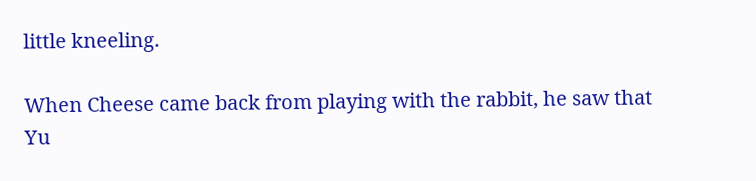little kneeling.

When Cheese came back from playing with the rabbit, he saw that Yu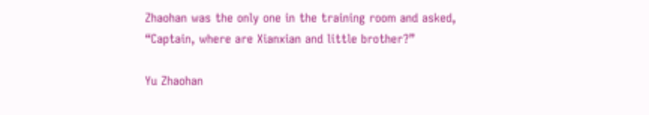Zhaohan was the only one in the training room and asked, “Captain, where are Xianxian and little brother?”

Yu Zhaohan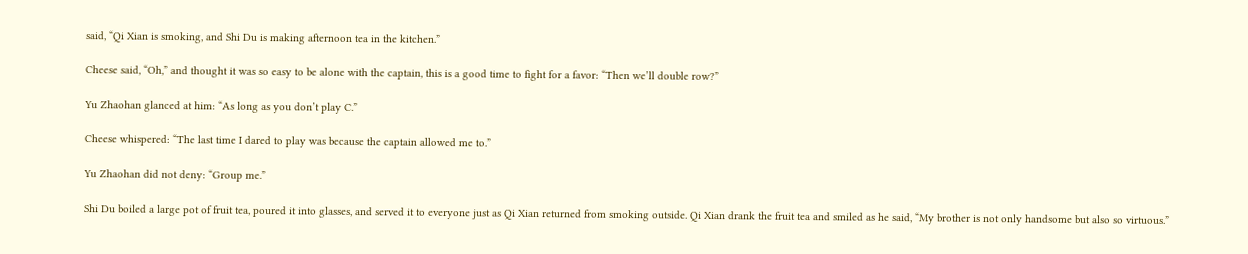said, “Qi Xian is smoking, and Shi Du is making afternoon tea in the kitchen.”

Cheese said, “Oh,” and thought it was so easy to be alone with the captain, this is a good time to fight for a favor: “Then we’ll double row?”

Yu Zhaohan glanced at him: “As long as you don’t play C.”

Cheese whispered: “The last time I dared to play was because the captain allowed me to.”

Yu Zhaohan did not deny: “Group me.”

Shi Du boiled a large pot of fruit tea, poured it into glasses, and served it to everyone just as Qi Xian returned from smoking outside. Qi Xian drank the fruit tea and smiled as he said, “My brother is not only handsome but also so virtuous.”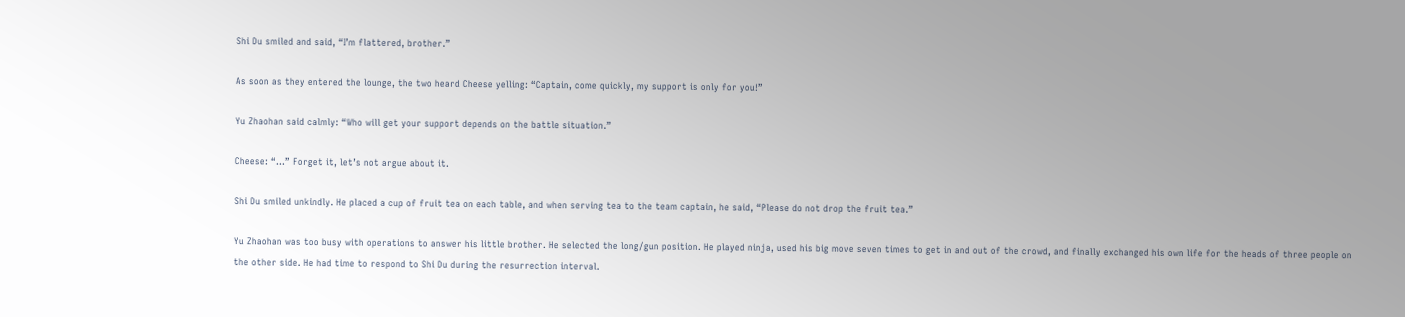Shi Du smiled and said, “I’m flattered, brother.”

As soon as they entered the lounge, the two heard Cheese yelling: “Captain, come quickly, my support is only for you!”

Yu Zhaohan said calmly: “Who will get your support depends on the battle situation.”

Cheese: “…” Forget it, let’s not argue about it.

Shi Du smiled unkindly. He placed a cup of fruit tea on each table, and when serving tea to the team captain, he said, “Please do not drop the fruit tea.”

Yu Zhaohan was too busy with operations to answer his little brother. He selected the long/gun position. He played ninja, used his big move seven times to get in and out of the crowd, and finally exchanged his own life for the heads of three people on the other side. He had time to respond to Shi Du during the resurrection interval.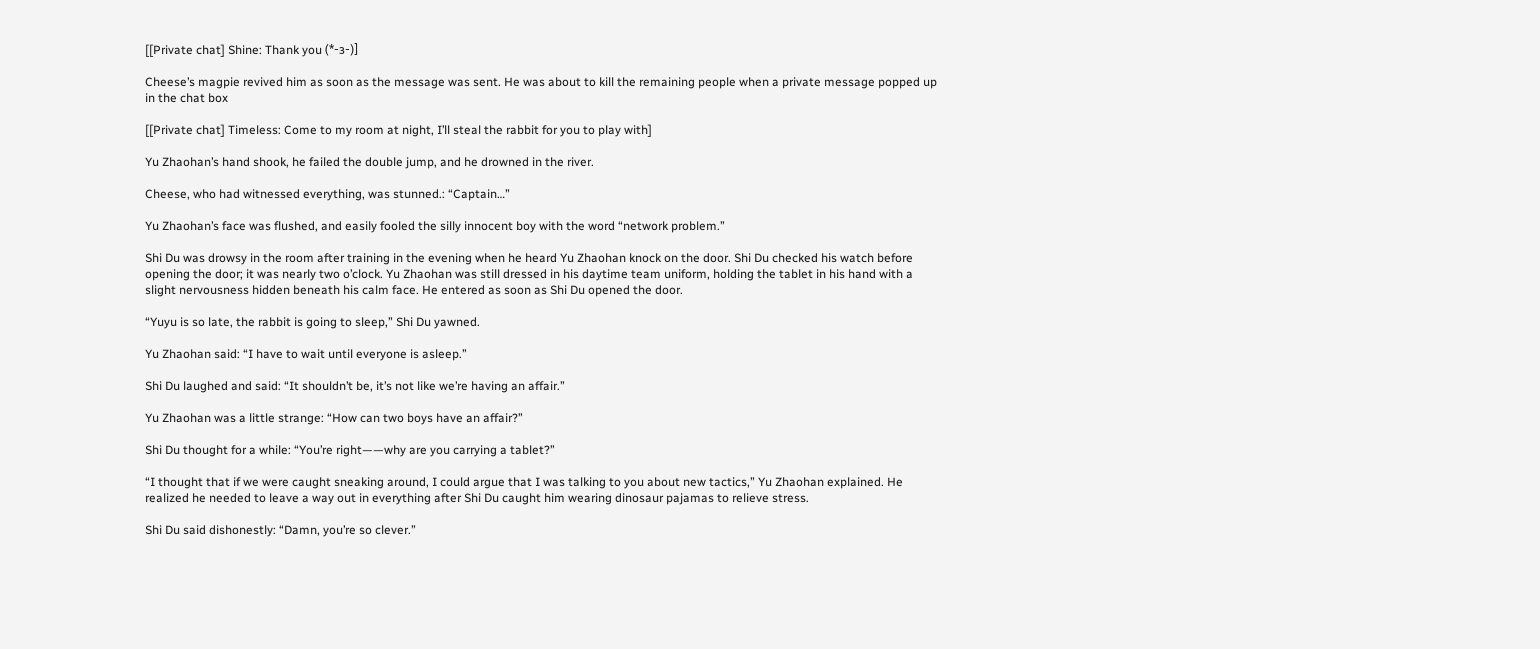[[Private chat] Shine: Thank you (*-з-)]

Cheese’s magpie revived him as soon as the message was sent. He was about to kill the remaining people when a private message popped up in the chat box

[[Private chat] Timeless: Come to my room at night, I’ll steal the rabbit for you to play with]

Yu Zhaohan’s hand shook, he failed the double jump, and he drowned in the river.

Cheese, who had witnessed everything, was stunned.: “Captain…”

Yu Zhaohan’s face was flushed, and easily fooled the silly innocent boy with the word “network problem.”

Shi Du was drowsy in the room after training in the evening when he heard Yu Zhaohan knock on the door. Shi Du checked his watch before opening the door; it was nearly two o’clock. Yu Zhaohan was still dressed in his daytime team uniform, holding the tablet in his hand with a slight nervousness hidden beneath his calm face. He entered as soon as Shi Du opened the door.

“Yuyu is so late, the rabbit is going to sleep,” Shi Du yawned.

Yu Zhaohan said: “I have to wait until everyone is asleep.”

Shi Du laughed and said: “It shouldn’t be, it’s not like we’re having an affair.”

Yu Zhaohan was a little strange: “How can two boys have an affair?”

Shi Du thought for a while: “You’re right——why are you carrying a tablet?”

“I thought that if we were caught sneaking around, I could argue that I was talking to you about new tactics,” Yu Zhaohan explained. He realized he needed to leave a way out in everything after Shi Du caught him wearing dinosaur pajamas to relieve stress.

Shi Du said dishonestly: “Damn, you’re so clever.”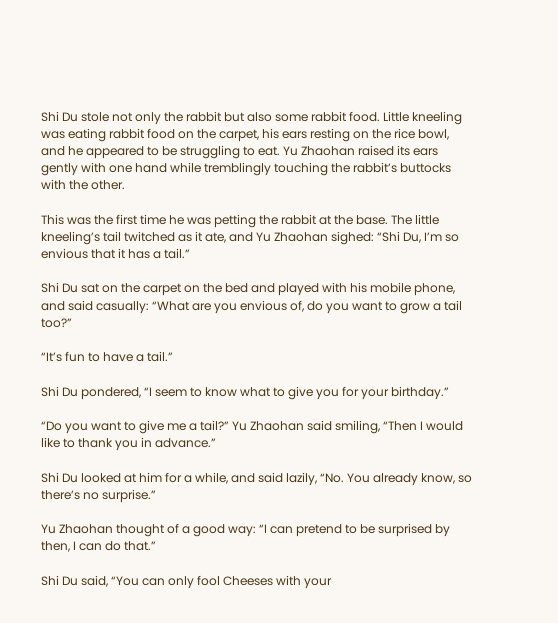Shi Du stole not only the rabbit but also some rabbit food. Little kneeling was eating rabbit food on the carpet, his ears resting on the rice bowl, and he appeared to be struggling to eat. Yu Zhaohan raised its ears gently with one hand while tremblingly touching the rabbit’s buttocks with the other.

This was the first time he was petting the rabbit at the base. The little kneeling’s tail twitched as it ate, and Yu Zhaohan sighed: “Shi Du, I’m so envious that it has a tail.”

Shi Du sat on the carpet on the bed and played with his mobile phone, and said casually: “What are you envious of, do you want to grow a tail too?”

“It’s fun to have a tail.”

Shi Du pondered, “I seem to know what to give you for your birthday.”

“Do you want to give me a tail?” Yu Zhaohan said smiling, “Then I would like to thank you in advance.”

Shi Du looked at him for a while, and said lazily, “No. You already know, so there’s no surprise.”

Yu Zhaohan thought of a good way: “I can pretend to be surprised by then, I can do that.”

Shi Du said, “You can only fool Cheeses with your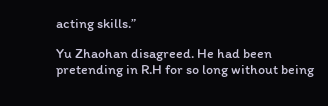acting skills.”

Yu Zhaohan disagreed. He had been pretending in R.H for so long without being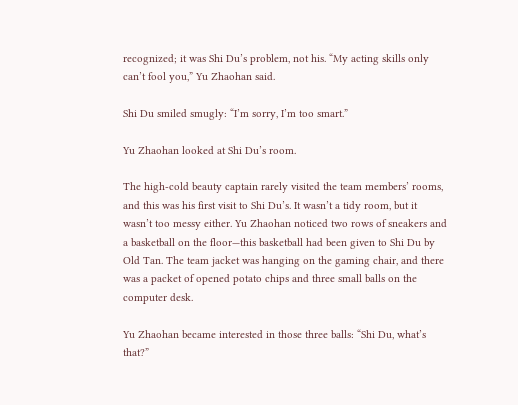recognized; it was Shi Du’s problem, not his. “My acting skills only can’t fool you,” Yu Zhaohan said.

Shi Du smiled smugly: “I’m sorry, I’m too smart.”

Yu Zhaohan looked at Shi Du’s room.

The high-cold beauty captain rarely visited the team members’ rooms, and this was his first visit to Shi Du’s. It wasn’t a tidy room, but it wasn’t too messy either. Yu Zhaohan noticed two rows of sneakers and a basketball on the floor—this basketball had been given to Shi Du by Old Tan. The team jacket was hanging on the gaming chair, and there was a packet of opened potato chips and three small balls on the computer desk.

Yu Zhaohan became interested in those three balls: “Shi Du, what’s that?”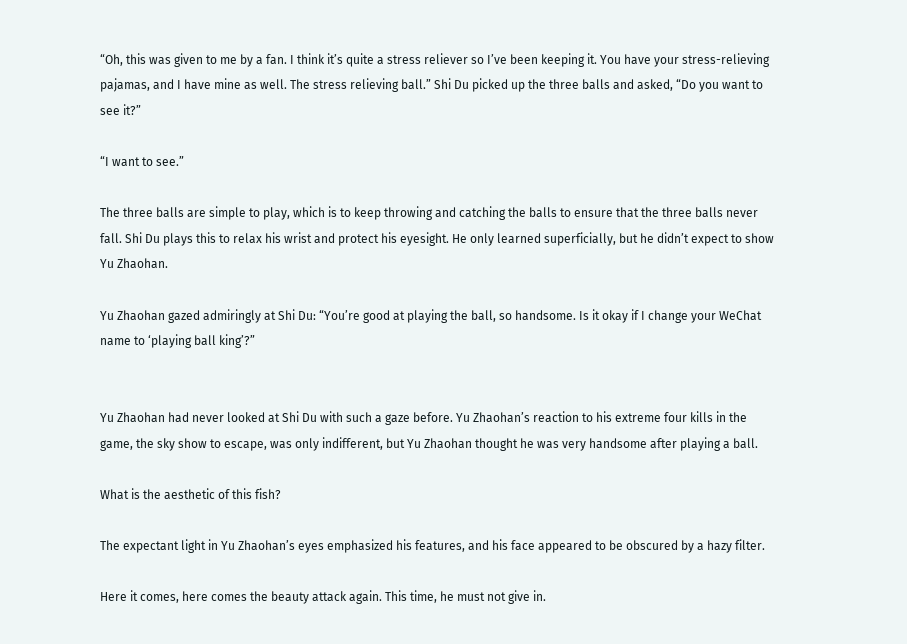“Oh, this was given to me by a fan. I think it’s quite a stress reliever so I’ve been keeping it. You have your stress-relieving pajamas, and I have mine as well. The stress relieving ball.” Shi Du picked up the three balls and asked, “Do you want to see it?”

“I want to see.”

The three balls are simple to play, which is to keep throwing and catching the balls to ensure that the three balls never fall. Shi Du plays this to relax his wrist and protect his eyesight. He only learned superficially, but he didn’t expect to show Yu Zhaohan.

Yu Zhaohan gazed admiringly at Shi Du: “You’re good at playing the ball, so handsome. Is it okay if I change your WeChat name to ‘playing ball king’?”


Yu Zhaohan had never looked at Shi Du with such a gaze before. Yu Zhaohan’s reaction to his extreme four kills in the game, the sky show to escape, was only indifferent, but Yu Zhaohan thought he was very handsome after playing a ball.

What is the aesthetic of this fish?

The expectant light in Yu Zhaohan’s eyes emphasized his features, and his face appeared to be obscured by a hazy filter.

Here it comes, here comes the beauty attack again. This time, he must not give in.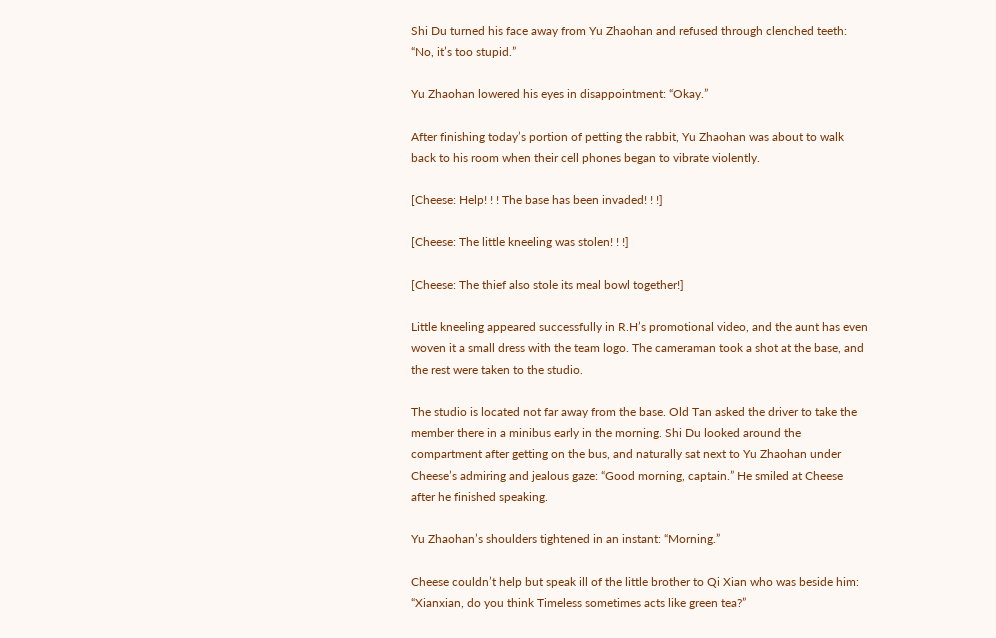Shi Du turned his face away from Yu Zhaohan and refused through clenched teeth: “No, it’s too stupid.”

Yu Zhaohan lowered his eyes in disappointment: “Okay.”

After finishing today’s portion of petting the rabbit, Yu Zhaohan was about to walk back to his room when their cell phones began to vibrate violently.

[Cheese: Help! ! ! The base has been invaded! ! !]

[Cheese: The little kneeling was stolen! ! !]

[Cheese: The thief also stole its meal bowl together!]

Little kneeling appeared successfully in R.H’s promotional video, and the aunt has even woven it a small dress with the team logo. The cameraman took a shot at the base, and the rest were taken to the studio.

The studio is located not far away from the base. Old Tan asked the driver to take the member there in a minibus early in the morning. Shi Du looked around the compartment after getting on the bus, and naturally sat next to Yu Zhaohan under Cheese’s admiring and jealous gaze: “Good morning, captain.” He smiled at Cheese after he finished speaking.

Yu Zhaohan’s shoulders tightened in an instant: “Morning.”

Cheese couldn’t help but speak ill of the little brother to Qi Xian who was beside him: “Xianxian, do you think Timeless sometimes acts like green tea?”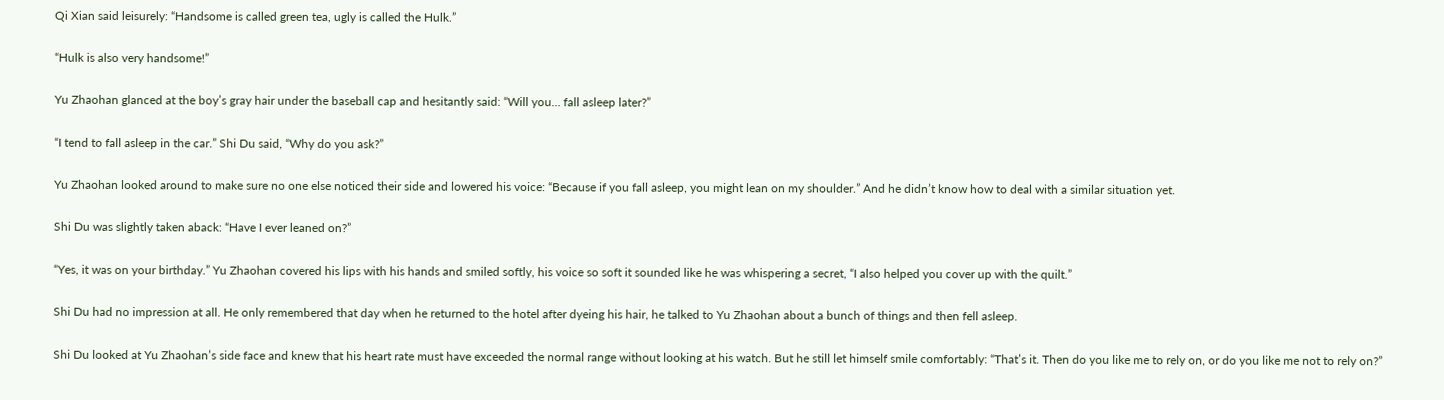Qi Xian said leisurely: “Handsome is called green tea, ugly is called the Hulk.”

“Hulk is also very handsome!”

Yu Zhaohan glanced at the boy’s gray hair under the baseball cap and hesitantly said: “Will you… fall asleep later?”

“I tend to fall asleep in the car.” Shi Du said, “Why do you ask?”

Yu Zhaohan looked around to make sure no one else noticed their side and lowered his voice: “Because if you fall asleep, you might lean on my shoulder.” And he didn’t know how to deal with a similar situation yet.

Shi Du was slightly taken aback: “Have I ever leaned on?”

“Yes, it was on your birthday.” Yu Zhaohan covered his lips with his hands and smiled softly, his voice so soft it sounded like he was whispering a secret, “I also helped you cover up with the quilt.”

Shi Du had no impression at all. He only remembered that day when he returned to the hotel after dyeing his hair, he talked to Yu Zhaohan about a bunch of things and then fell asleep.

Shi Du looked at Yu Zhaohan’s side face and knew that his heart rate must have exceeded the normal range without looking at his watch. But he still let himself smile comfortably: “That’s it. Then do you like me to rely on, or do you like me not to rely on?”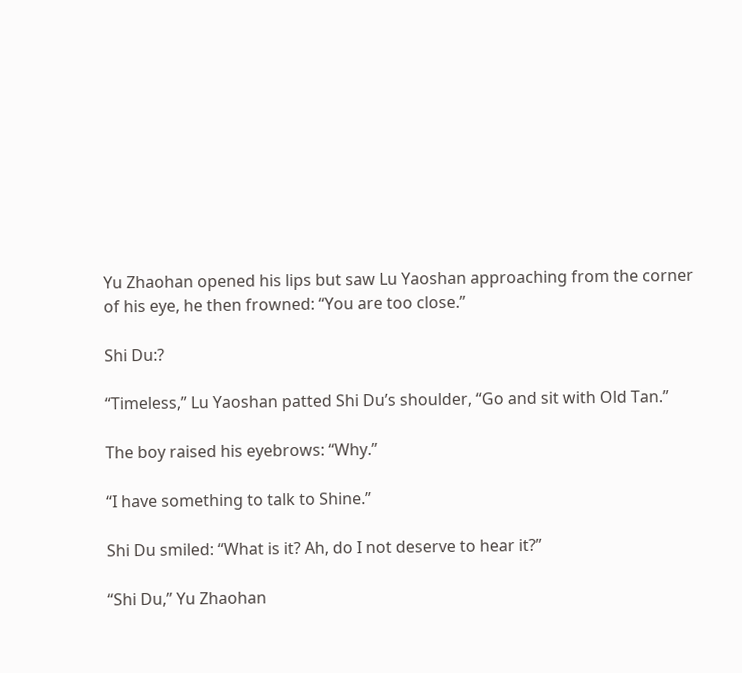Yu Zhaohan opened his lips but saw Lu Yaoshan approaching from the corner of his eye, he then frowned: “You are too close.”

Shi Du:?

“Timeless,” Lu Yaoshan patted Shi Du’s shoulder, “Go and sit with Old Tan.”

The boy raised his eyebrows: “Why.”

“I have something to talk to Shine.”

Shi Du smiled: “What is it? Ah, do I not deserve to hear it?”

“Shi Du,” Yu Zhaohan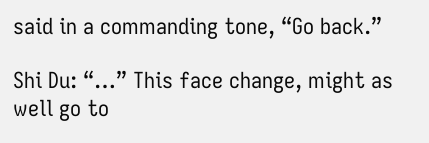said in a commanding tone, “Go back.”

Shi Du: “…” This face change, might as well go to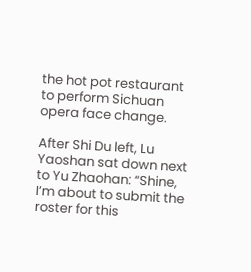the hot pot restaurant to perform Sichuan opera face change.

After Shi Du left, Lu Yaoshan sat down next to Yu Zhaohan: “Shine, I’m about to submit the roster for this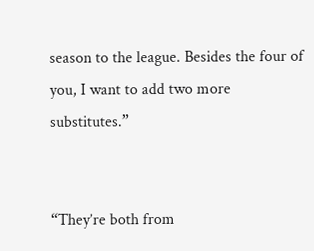season to the league. Besides the four of you, I want to add two more substitutes.”


“They’re both from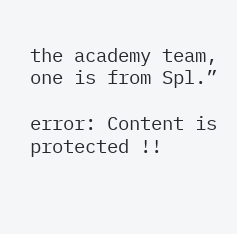the academy team, one is from Spl.”

error: Content is protected !!